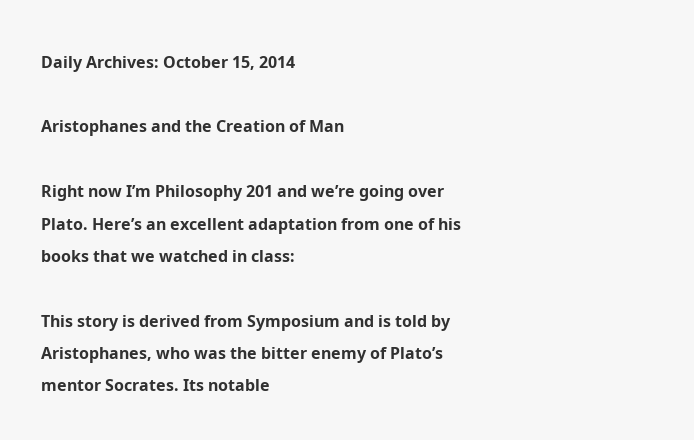Daily Archives: October 15, 2014

Aristophanes and the Creation of Man

Right now I’m Philosophy 201 and we’re going over Plato. Here’s an excellent adaptation from one of his books that we watched in class:

This story is derived from Symposium and is told by Aristophanes, who was the bitter enemy of Plato’s mentor Socrates. Its notable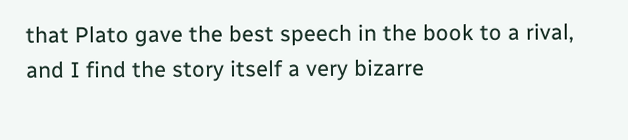that Plato gave the best speech in the book to a rival, and I find the story itself a very bizarre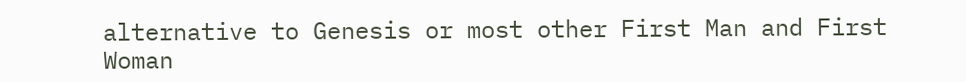alternative to Genesis or most other First Man and First Woman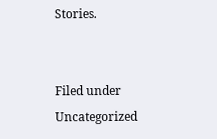Stories.


Filed under Uncategorized